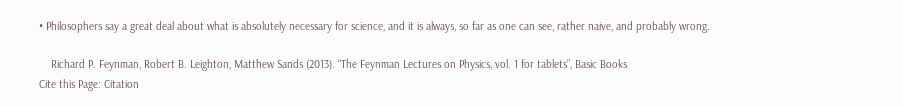• Philosophers say a great deal about what is absolutely necessary for science, and it is always, so far as one can see, rather naive, and probably wrong.

    Richard P. Feynman, Robert B. Leighton, Matthew Sands (2013). “The Feynman Lectures on Physics, vol. 1 for tablets”, Basic Books
Cite this Page: Citation